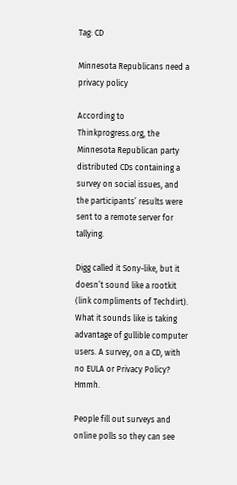Tag: CD

Minnesota Republicans need a privacy policy

According to Thinkprogress.org, the Minnesota Republican party distributed CDs containing a survey on social issues, and the participants’ results were sent to a remote server for tallying.

Digg called it Sony-like, but it doesn’t sound like a rootkit (link compliments of Techdirt). What it sounds like is taking advantage of gullible computer users. A survey, on a CD, with no EULA or Privacy Policy? Hmmh.

People fill out surveys and online polls so they can see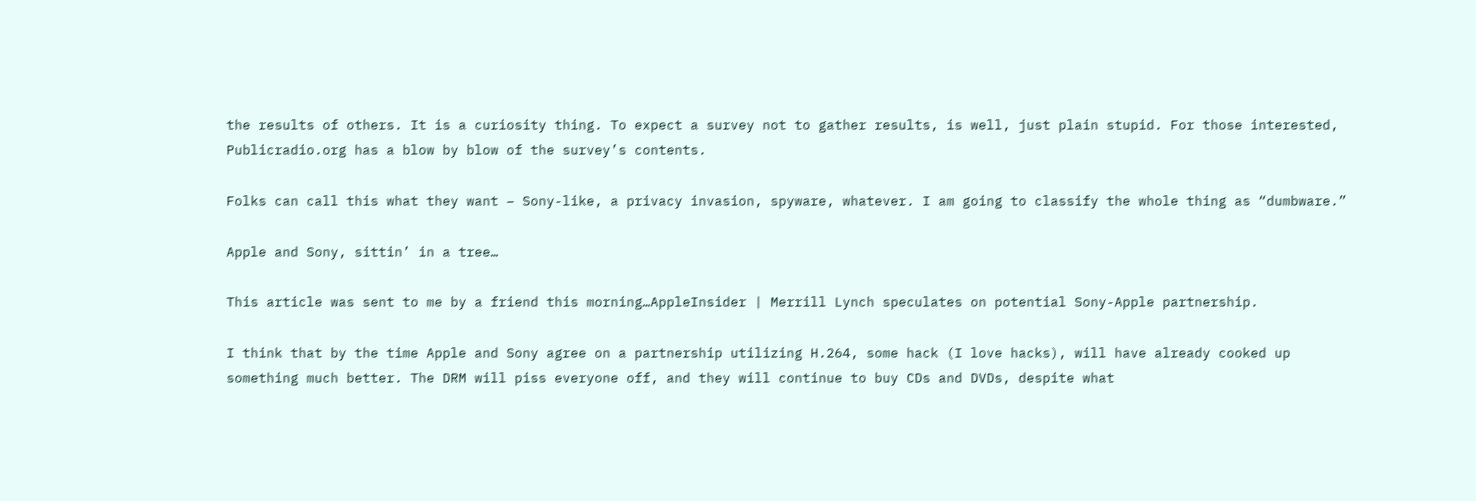the results of others. It is a curiosity thing. To expect a survey not to gather results, is well, just plain stupid. For those interested, Publicradio.org has a blow by blow of the survey’s contents.

Folks can call this what they want – Sony-like, a privacy invasion, spyware, whatever. I am going to classify the whole thing as “dumbware.”

Apple and Sony, sittin’ in a tree…

This article was sent to me by a friend this morning…AppleInsider | Merrill Lynch speculates on potential Sony-Apple partnership.

I think that by the time Apple and Sony agree on a partnership utilizing H.264, some hack (I love hacks), will have already cooked up something much better. The DRM will piss everyone off, and they will continue to buy CDs and DVDs, despite what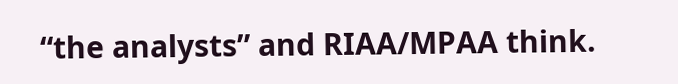“the analysts” and RIAA/MPAA think.